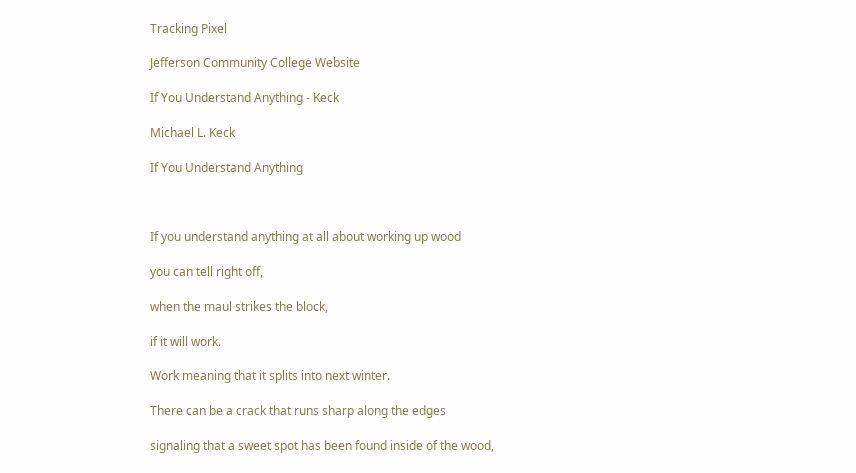Tracking Pixel

Jefferson Community College Website

If You Understand Anything - Keck

Michael L. Keck

If You Understand Anything



If you understand anything at all about working up wood

you can tell right off,

when the maul strikes the block,

if it will work.

Work meaning that it splits into next winter.

There can be a crack that runs sharp along the edges

signaling that a sweet spot has been found inside of the wood,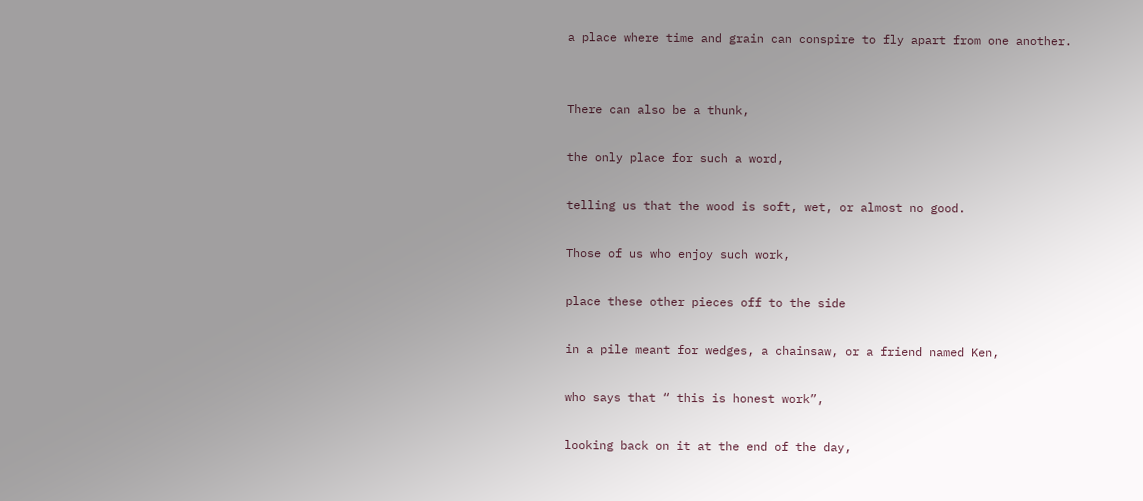a place where time and grain can conspire to fly apart from one another.


There can also be a thunk,

the only place for such a word,

telling us that the wood is soft, wet, or almost no good.

Those of us who enjoy such work,

place these other pieces off to the side

in a pile meant for wedges, a chainsaw, or a friend named Ken,

who says that “ this is honest work”,

looking back on it at the end of the day,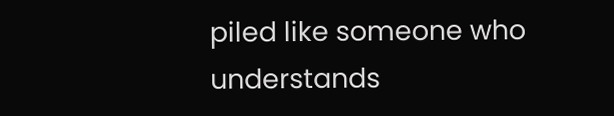piled like someone who understands